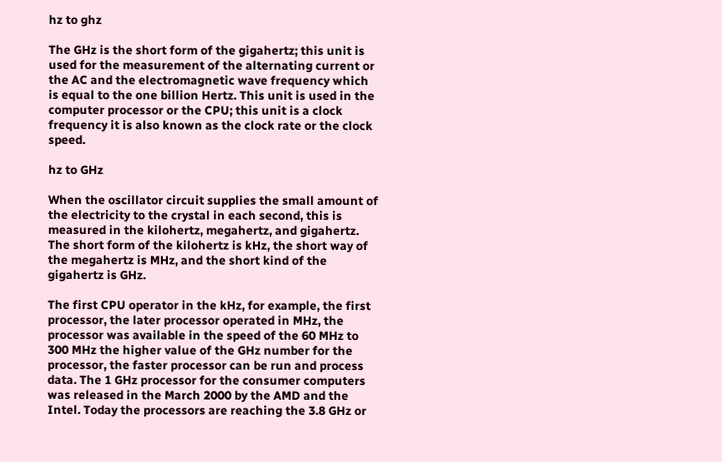hz to ghz

The GHz is the short form of the gigahertz; this unit is used for the measurement of the alternating current or the AC and the electromagnetic wave frequency which is equal to the one billion Hertz. This unit is used in the computer processor or the CPU; this unit is a clock frequency it is also known as the clock rate or the clock speed.

hz to GHz

When the oscillator circuit supplies the small amount of the electricity to the crystal in each second, this is measured in the kilohertz, megahertz, and gigahertz. The short form of the kilohertz is kHz, the short way of the megahertz is MHz, and the short kind of the gigahertz is GHz.

The first CPU operator in the kHz, for example, the first processor, the later processor operated in MHz, the processor was available in the speed of the 60 MHz to 300 MHz the higher value of the GHz number for the processor, the faster processor can be run and process data. The 1 GHz processor for the consumer computers was released in the March 2000 by the AMD and the Intel. Today the processors are reaching the 3.8 GHz or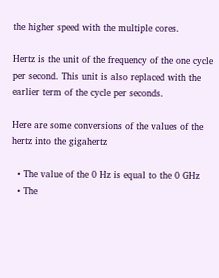the higher speed with the multiple cores.

Hertz is the unit of the frequency of the one cycle per second. This unit is also replaced with the earlier term of the cycle per seconds.

Here are some conversions of the values of the hertz into the gigahertz

  • The value of the 0 Hz is equal to the 0 GHz
  • The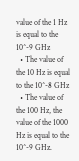value of the 1 Hz is equal to the 10^-9 GHz
  • The value of the 10 Hz is equal to the 10^-8 GHz
  • The value of the 100 Hz, the value of the 1000 Hz is equal to the 10^-9 GHz.